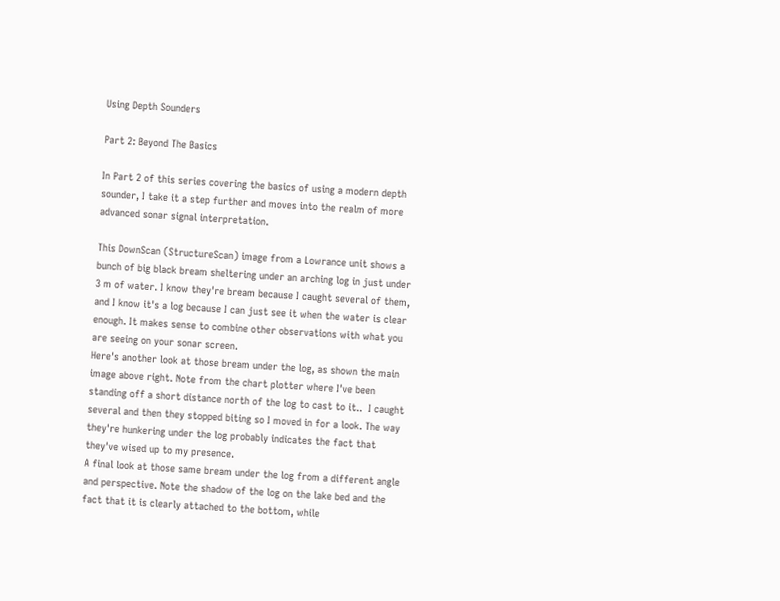Using Depth Sounders

Part 2: Beyond The Basics

In Part 2 of this series covering the basics of using a modern depth sounder, I take it a step further and moves into the realm of more advanced sonar signal interpretation.

This DownScan (StructureScan) image from a Lowrance unit shows a bunch of big black bream sheltering under an arching log in just under 3 m of water. I know they're bream because I caught several of them, and I know it's a log because I can just see it when the water is clear enough. It makes sense to combine other observations with what you are seeing on your sonar screen.
Here's another look at those bream under the log, as shown the main image above right. Note from the chart plotter where I've been standing off a short distance north of the log to cast to it..  I caught several and then they stopped biting so I moved in for a look. The way they're hunkering under the log probably indicates the fact that they've wised up to my presence.
A final look at those same bream under the log from a different angle and perspective. Note the shadow of the log on the lake bed and the fact that it is clearly attached to the bottom, while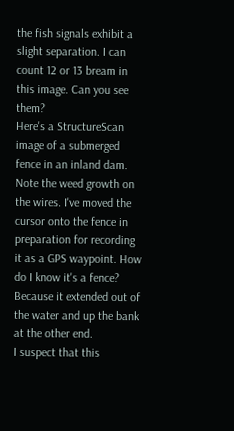the fish signals exhibit a slight separation. I can count 12 or 13 bream in this image. Can you see them?
Here's a StructureScan image of a submerged fence in an inland dam. Note the weed growth on the wires. I've moved the cursor onto the fence in preparation for recording it as a GPS waypoint. How do I know it's a fence? Because it extended out of the water and up the bank at the other end.
I suspect that this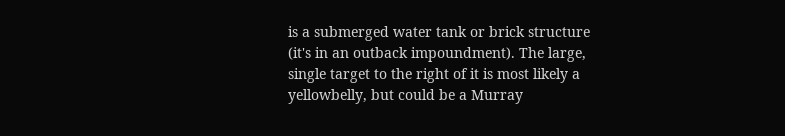is a submerged water tank or brick structure (it's in an outback impoundment). The large, single target to the right of it is most likely a yellowbelly, but could be a Murray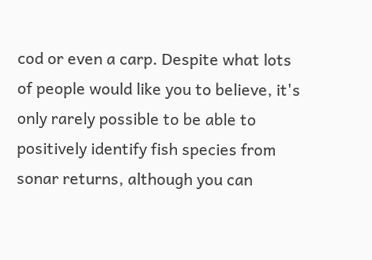cod or even a carp. Despite what lots of people would like you to believe, it's only rarely possible to be able to positively identify fish species from sonar returns, although you can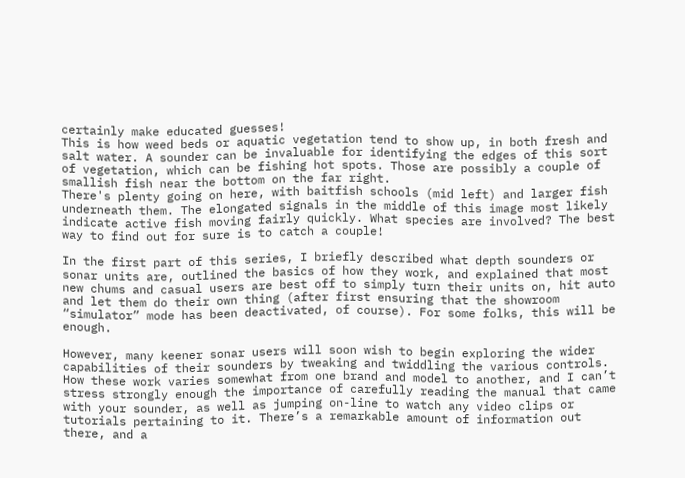certainly make educated guesses!
This is how weed beds or aquatic vegetation tend to show up, in both fresh and salt water. A sounder can be invaluable for identifying the edges of this sort of vegetation, which can be fishing hot spots. Those are possibly a couple of smallish fish near the bottom on the far right.
There's plenty going on here, with baitfish schools (mid left) and larger fish underneath them. The elongated signals in the middle of this image most likely indicate active fish moving fairly quickly. What species are involved? The best way to find out for sure is to catch a couple!

In the first part of this series, I briefly described what depth sounders or sonar units are, outlined the basics of how they work, and explained that most new chums and casual users are best off to simply turn their units on, hit auto and let them do their own thing (after first ensuring that the showroom “simulator” mode has been deactivated, of course). For some folks, this will be enough.

However, many keener sonar users will soon wish to begin exploring the wider capabilities of their sounders by tweaking and twiddling the various controls. How these work varies somewhat from one brand and model to another, and I can’t stress strongly enough the importance of carefully reading the manual that came with your sounder, as well as jumping on-line to watch any video clips or tutorials pertaining to it. There’s a remarkable amount of information out there, and a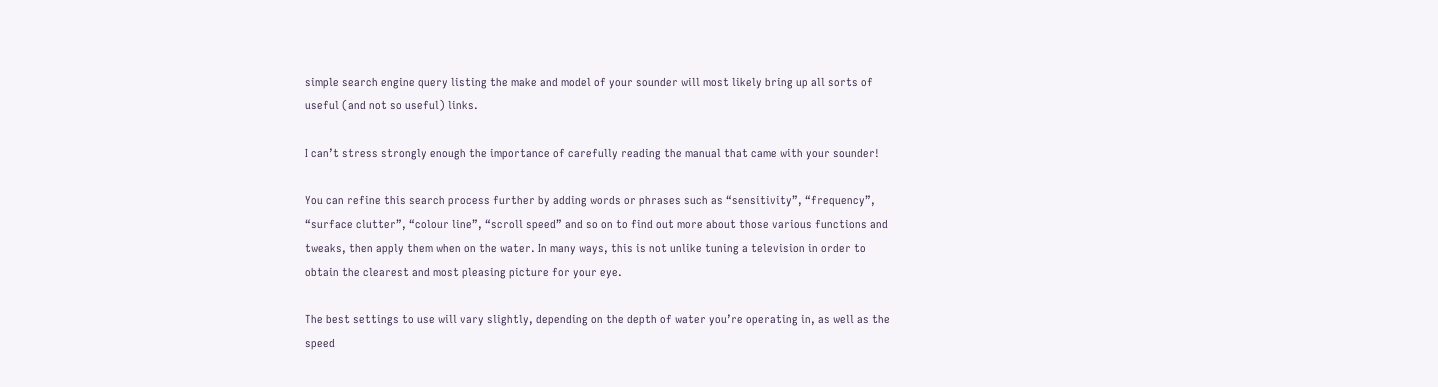simple search engine query listing the make and model of your sounder will most likely bring up all sorts of useful (and not so useful) links.

I can’t stress strongly enough the importance of carefully reading the manual that came with your sounder!

You can refine this search process further by adding words or phrases such as “sensitivity”, “frequency”, “surface clutter”, “colour line”, “scroll speed” and so on to find out more about those various functions and tweaks, then apply them when on the water. In many ways, this is not unlike tuning a television in order to obtain the clearest and most pleasing picture for your eye.

The best settings to use will vary slightly, depending on the depth of water you’re operating in, as well as the speed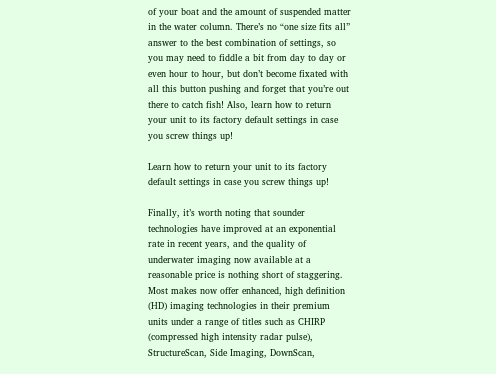of your boat and the amount of suspended matter in the water column. There’s no “one size fits all” answer to the best combination of settings, so you may need to fiddle a bit from day to day or even hour to hour, but don’t become fixated with all this button pushing and forget that you’re out there to catch fish! Also, learn how to return your unit to its factory default settings in case you screw things up!

Learn how to return your unit to its factory default settings in case you screw things up!

Finally, it’s worth noting that sounder technologies have improved at an exponential rate in recent years, and the quality of underwater imaging now available at a reasonable price is nothing short of staggering. Most makes now offer enhanced, high definition (HD) imaging technologies in their premium units under a range of titles such as CHIRP (compressed high intensity radar pulse), StructureScan, Side Imaging, DownScan,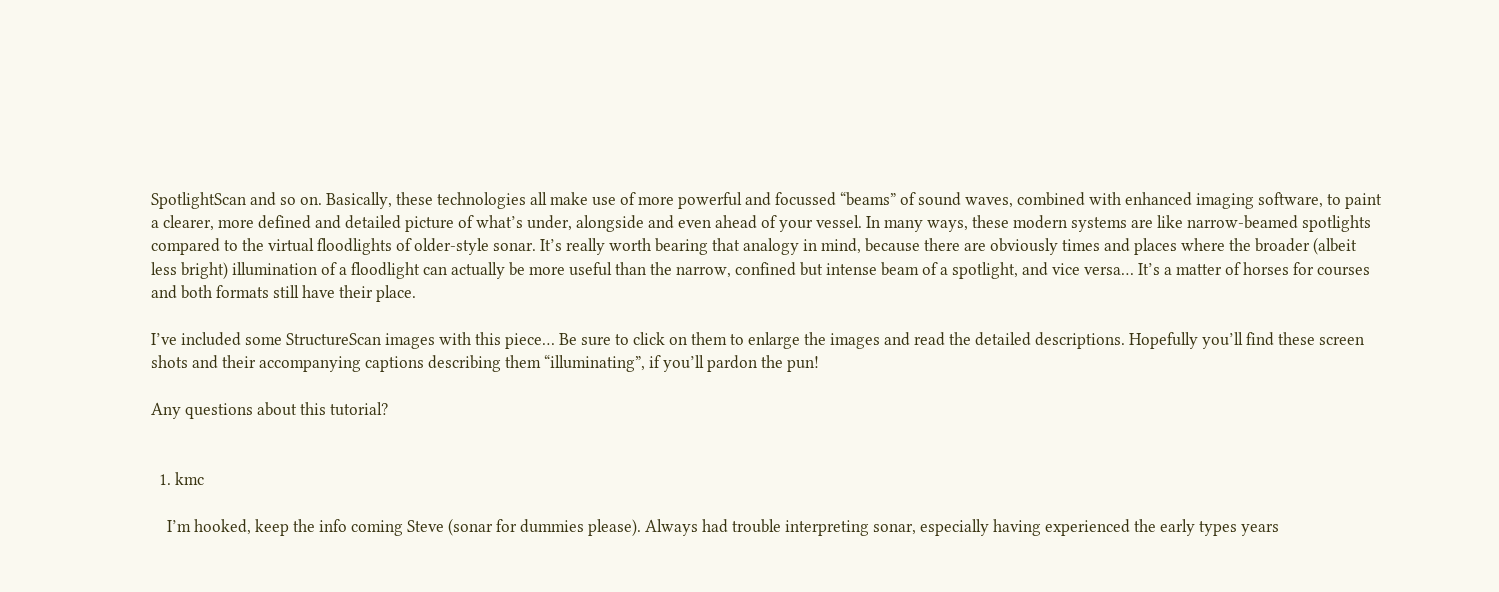SpotlightScan and so on. Basically, these technologies all make use of more powerful and focussed “beams” of sound waves, combined with enhanced imaging software, to paint a clearer, more defined and detailed picture of what’s under, alongside and even ahead of your vessel. In many ways, these modern systems are like narrow-beamed spotlights compared to the virtual floodlights of older-style sonar. It’s really worth bearing that analogy in mind, because there are obviously times and places where the broader (albeit less bright) illumination of a floodlight can actually be more useful than the narrow, confined but intense beam of a spotlight, and vice versa… It’s a matter of horses for courses and both formats still have their place.

I’ve included some StructureScan images with this piece… Be sure to click on them to enlarge the images and read the detailed descriptions. Hopefully you’ll find these screen shots and their accompanying captions describing them “illuminating”, if you’ll pardon the pun!

Any questions about this tutorial?


  1. kmc

    I’m hooked, keep the info coming Steve (sonar for dummies please). Always had trouble interpreting sonar, especially having experienced the early types years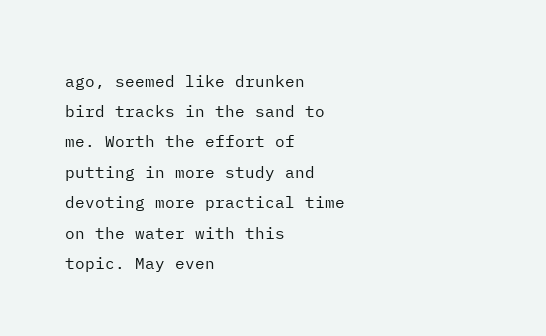ago, seemed like drunken bird tracks in the sand to me. Worth the effort of putting in more study and devoting more practical time on the water with this topic. May even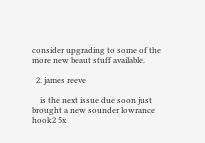consider upgrading to some of the more new beaut stuff available.

  2. james reeve

    is the next issue due soon just brought a new sounder lowrance hook2 5x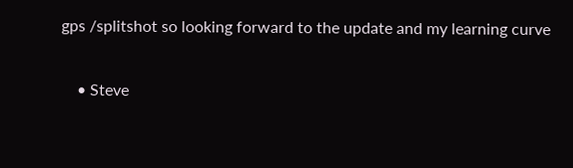gps /splitshot so looking forward to the update and my learning curve

    • Steve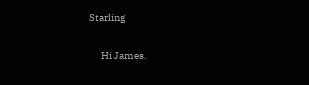Starling

      Hi James.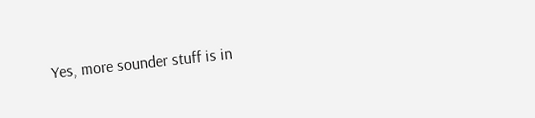Yes, more sounder stuff is in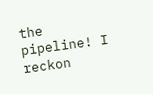the pipeline! I reckon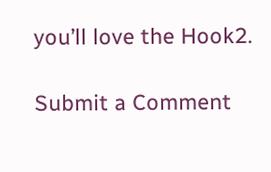you’ll love the Hook2.

Submit a Comment